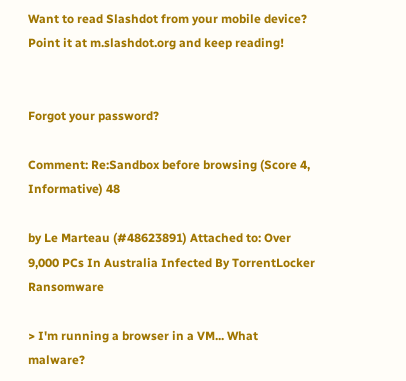Want to read Slashdot from your mobile device? Point it at m.slashdot.org and keep reading!


Forgot your password?

Comment: Re:Sandbox before browsing (Score 4, Informative) 48

by Le Marteau (#48623891) Attached to: Over 9,000 PCs In Australia Infected By TorrentLocker Ransomware

> I'm running a browser in a VM... What malware?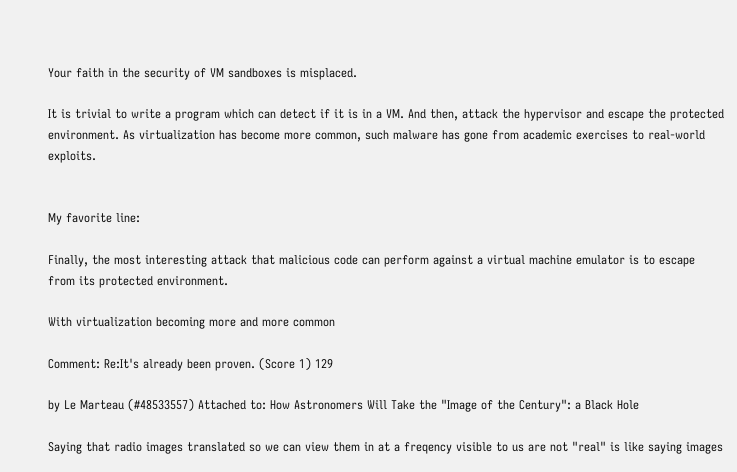Your faith in the security of VM sandboxes is misplaced.

It is trivial to write a program which can detect if it is in a VM. And then, attack the hypervisor and escape the protected environment. As virtualization has become more common, such malware has gone from academic exercises to real-world exploits.


My favorite line:

Finally, the most interesting attack that malicious code can perform against a virtual machine emulator is to escape from its protected environment.

With virtualization becoming more and more common

Comment: Re:It's already been proven. (Score 1) 129

by Le Marteau (#48533557) Attached to: How Astronomers Will Take the "Image of the Century": a Black Hole

Saying that radio images translated so we can view them in at a freqency visible to us are not "real" is like saying images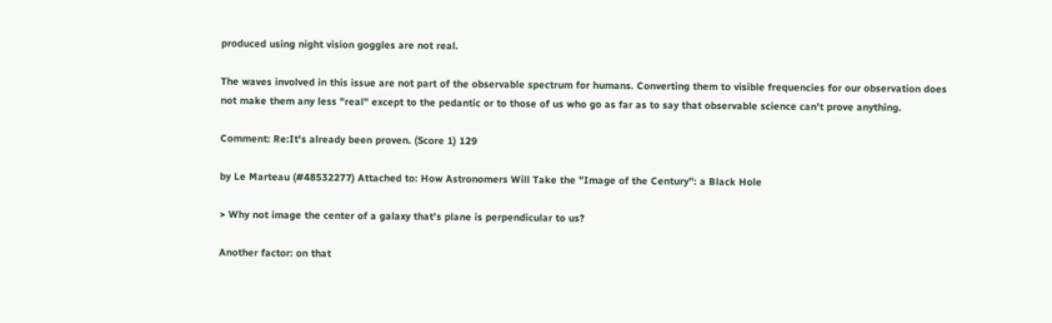produced using night vision goggles are not real.

The waves involved in this issue are not part of the observable spectrum for humans. Converting them to visible frequencies for our observation does not make them any less "real" except to the pedantic or to those of us who go as far as to say that observable science can't prove anything.

Comment: Re:It's already been proven. (Score 1) 129

by Le Marteau (#48532277) Attached to: How Astronomers Will Take the "Image of the Century": a Black Hole

> Why not image the center of a galaxy that's plane is perpendicular to us?

Another factor: on that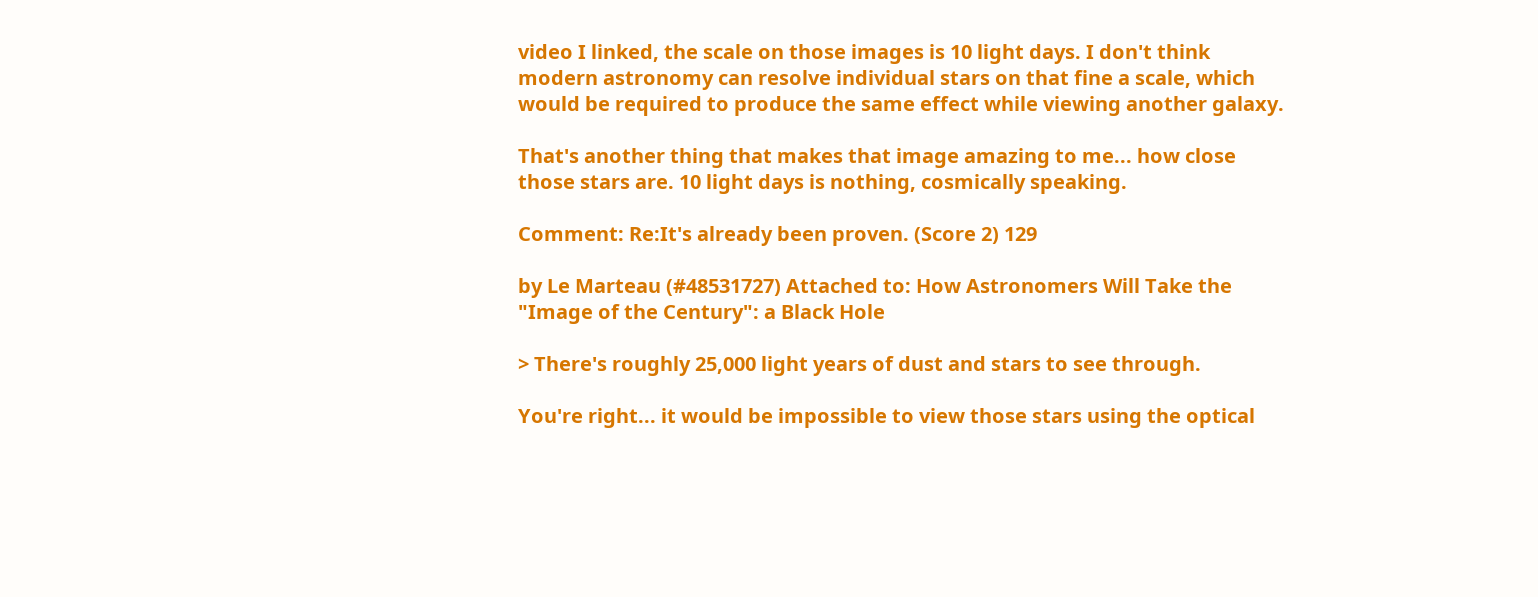video I linked, the scale on those images is 10 light days. I don't think modern astronomy can resolve individual stars on that fine a scale, which would be required to produce the same effect while viewing another galaxy.

That's another thing that makes that image amazing to me... how close those stars are. 10 light days is nothing, cosmically speaking.

Comment: Re:It's already been proven. (Score 2) 129

by Le Marteau (#48531727) Attached to: How Astronomers Will Take the "Image of the Century": a Black Hole

> There's roughly 25,000 light years of dust and stars to see through.

You're right... it would be impossible to view those stars using the optical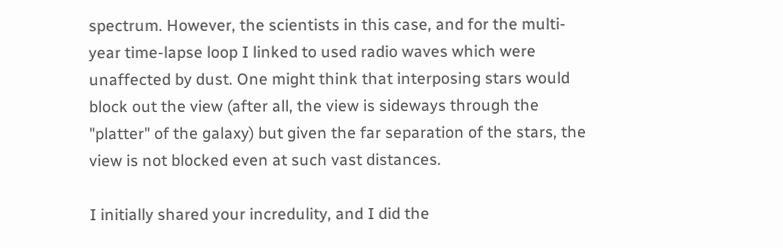spectrum. However, the scientists in this case, and for the multi-year time-lapse loop I linked to used radio waves which were unaffected by dust. One might think that interposing stars would block out the view (after all, the view is sideways through the "platter" of the galaxy) but given the far separation of the stars, the view is not blocked even at such vast distances.

I initially shared your incredulity, and I did the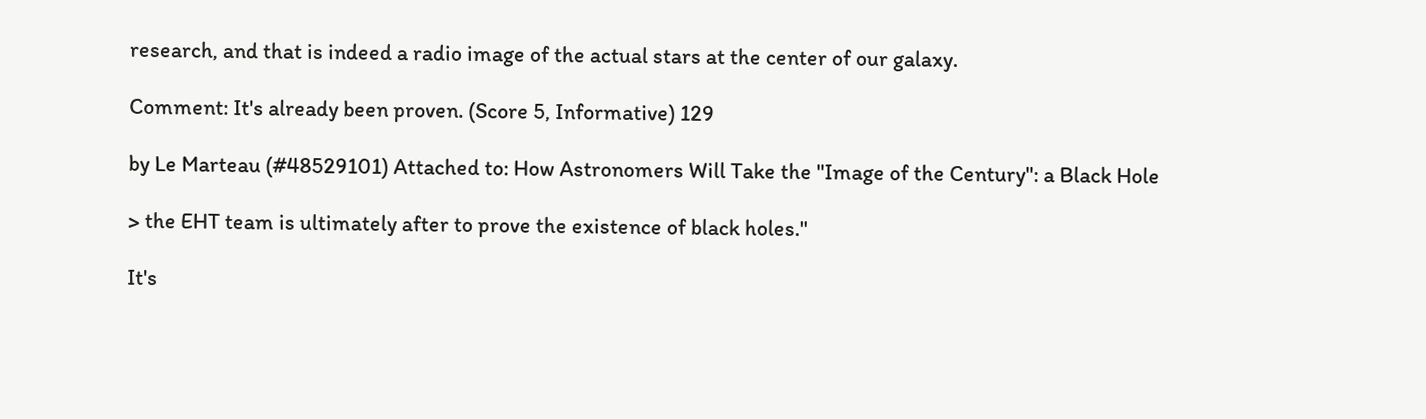research, and that is indeed a radio image of the actual stars at the center of our galaxy.

Comment: It's already been proven. (Score 5, Informative) 129

by Le Marteau (#48529101) Attached to: How Astronomers Will Take the "Image of the Century": a Black Hole

> the EHT team is ultimately after to prove the existence of black holes."

It's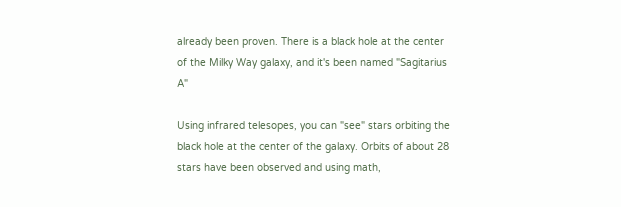already been proven. There is a black hole at the center of the Milky Way galaxy, and it's been named "Sagitarius A"

Using infrared telesopes, you can "see" stars orbiting the black hole at the center of the galaxy. Orbits of about 28 stars have been observed and using math,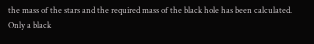the mass of the stars and the required mass of the black hole has been calculated. Only a black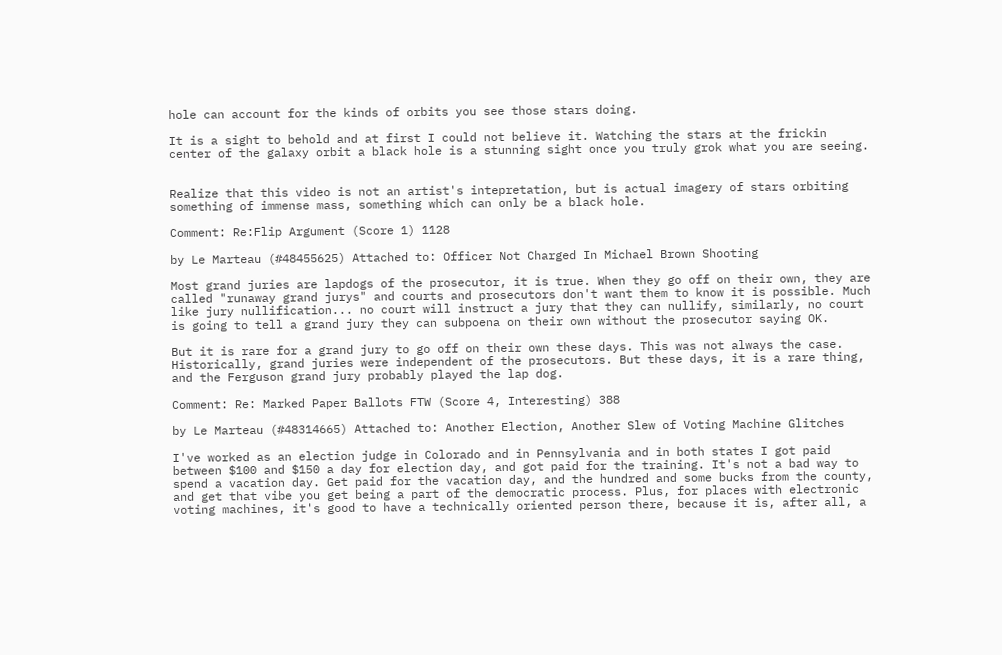hole can account for the kinds of orbits you see those stars doing.

It is a sight to behold and at first I could not believe it. Watching the stars at the frickin center of the galaxy orbit a black hole is a stunning sight once you truly grok what you are seeing.


Realize that this video is not an artist's intepretation, but is actual imagery of stars orbiting something of immense mass, something which can only be a black hole.

Comment: Re:Flip Argument (Score 1) 1128

by Le Marteau (#48455625) Attached to: Officer Not Charged In Michael Brown Shooting

Most grand juries are lapdogs of the prosecutor, it is true. When they go off on their own, they are called "runaway grand jurys" and courts and prosecutors don't want them to know it is possible. Much like jury nullification... no court will instruct a jury that they can nullify, similarly, no court is going to tell a grand jury they can subpoena on their own without the prosecutor saying OK.

But it is rare for a grand jury to go off on their own these days. This was not always the case. Historically, grand juries were independent of the prosecutors. But these days, it is a rare thing, and the Ferguson grand jury probably played the lap dog.

Comment: Re: Marked Paper Ballots FTW (Score 4, Interesting) 388

by Le Marteau (#48314665) Attached to: Another Election, Another Slew of Voting Machine Glitches

I've worked as an election judge in Colorado and in Pennsylvania and in both states I got paid between $100 and $150 a day for election day, and got paid for the training. It's not a bad way to spend a vacation day. Get paid for the vacation day, and the hundred and some bucks from the county, and get that vibe you get being a part of the democratic process. Plus, for places with electronic voting machines, it's good to have a technically oriented person there, because it is, after all, a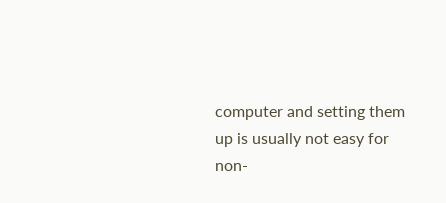computer and setting them up is usually not easy for non-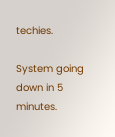techies.

System going down in 5 minutes.